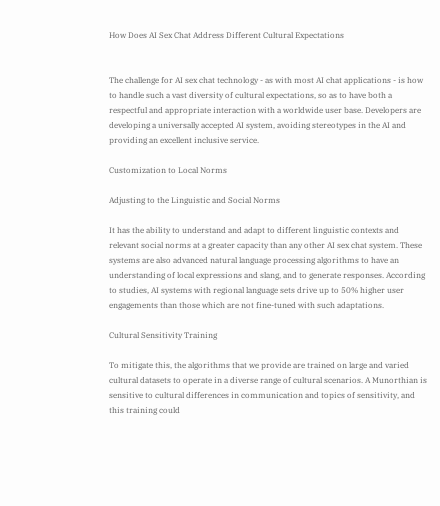How Does AI Sex Chat Address Different Cultural Expectations


The challenge for AI sex chat technology - as with most AI chat applications - is how to handle such a vast diversity of cultural expectations, so as to have both a respectful and appropriate interaction with a worldwide user base. Developers are developing a universally accepted AI system, avoiding stereotypes in the AI and providing an excellent inclusive service.

Customization to Local Norms

Adjusting to the Linguistic and Social Norms

It has the ability to understand and adapt to different linguistic contexts and relevant social norms at a greater capacity than any other AI sex chat system. These systems are also advanced natural language processing algorithms to have an understanding of local expressions and slang, and to generate responses. According to studies, AI systems with regional language sets drive up to 50% higher user engagements than those which are not fine-tuned with such adaptations.

Cultural Sensitivity Training

To mitigate this, the algorithms that we provide are trained on large and varied cultural datasets to operate in a diverse range of cultural scenarios. A Munorthian is sensitive to cultural differences in communication and topics of sensitivity, and this training could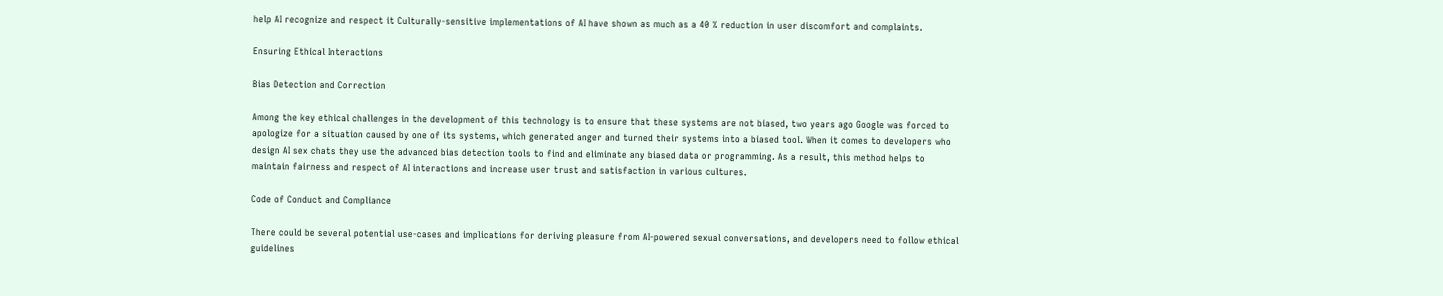help AI recognize and respect it Culturally-sensitive implementations of AI have shown as much as a 40 % reduction in user discomfort and complaints.

Ensuring Ethical Interactions

Bias Detection and Correction

Among the key ethical challenges in the development of this technology is to ensure that these systems are not biased, two years ago Google was forced to apologize for a situation caused by one of its systems, which generated anger and turned their systems into a biased tool. When it comes to developers who design AI sex chats they use the advanced bias detection tools to find and eliminate any biased data or programming. As a result, this method helps to maintain fairness and respect of AI interactions and increase user trust and satisfaction in various cultures.

Code of Conduct and Compliance

There could be several potential use-cases and implications for deriving pleasure from AI-powered sexual conversations, and developers need to follow ethical guidelines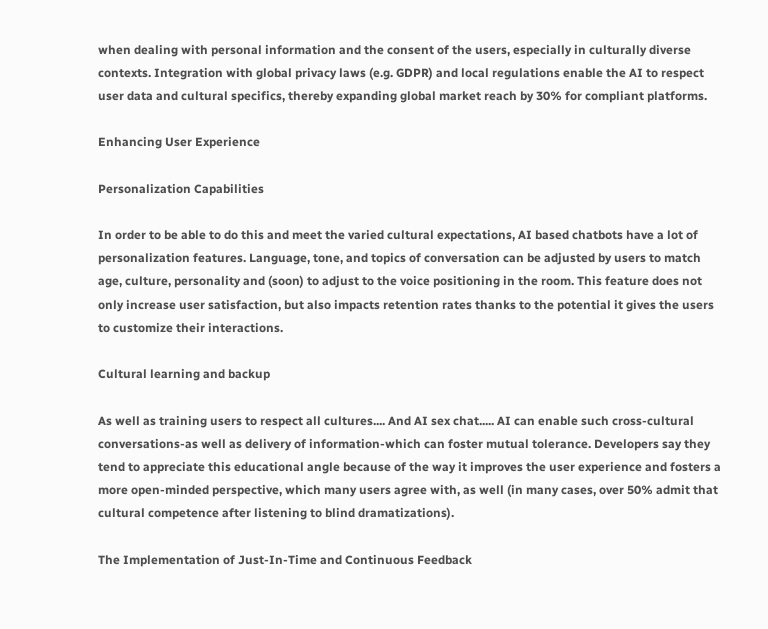when dealing with personal information and the consent of the users, especially in culturally diverse contexts. Integration with global privacy laws (e.g. GDPR) and local regulations enable the AI to respect user data and cultural specifics, thereby expanding global market reach by 30% for compliant platforms.

Enhancing User Experience

Personalization Capabilities

In order to be able to do this and meet the varied cultural expectations, AI based chatbots have a lot of personalization features. Language, tone, and topics of conversation can be adjusted by users to match age, culture, personality and (soon) to adjust to the voice positioning in the room. This feature does not only increase user satisfaction, but also impacts retention rates thanks to the potential it gives the users to customize their interactions.

Cultural learning and backup

As well as training users to respect all cultures.... And AI sex chat..... AI can enable such cross-cultural conversations-as well as delivery of information-which can foster mutual tolerance. Developers say they tend to appreciate this educational angle because of the way it improves the user experience and fosters a more open-minded perspective, which many users agree with, as well (in many cases, over 50% admit that cultural competence after listening to blind dramatizations).

The Implementation of Just-In-Time and Continuous Feedback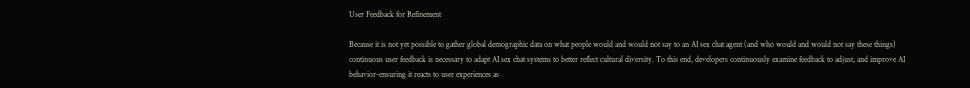User Feedback for Refinement

Because it is not yet possible to gather global demographic data on what people would and would not say to an AI sex chat agent (and who would and would not say these things) continuous user feedback is necessary to adapt AI sex chat systems to better reflect cultural diversity. To this end, developers continuously examine feedback to adjust, and improve AI behavior-ensuring it reacts to user experiences as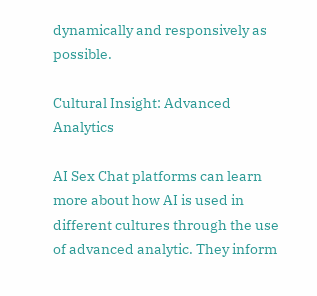dynamically and responsively as possible.

Cultural Insight: Advanced Analytics

AI Sex Chat platforms can learn more about how AI is used in different cultures through the use of advanced analytic. They inform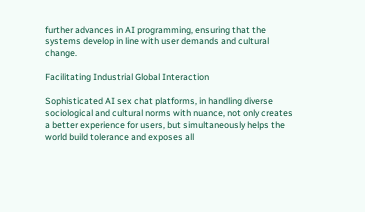further advances in AI programming, ensuring that the systems develop in line with user demands and cultural change.

Facilitating Industrial Global Interaction

Sophisticated AI sex chat platforms, in handling diverse sociological and cultural norms with nuance, not only creates a better experience for users, but simultaneously helps the world build tolerance and exposes all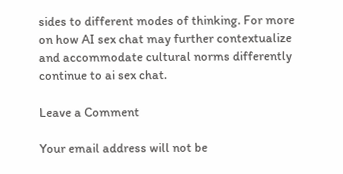sides to different modes of thinking. For more on how AI sex chat may further contextualize and accommodate cultural norms differently continue to ai sex chat.

Leave a Comment

Your email address will not be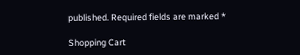published. Required fields are marked *

Shopping Cart